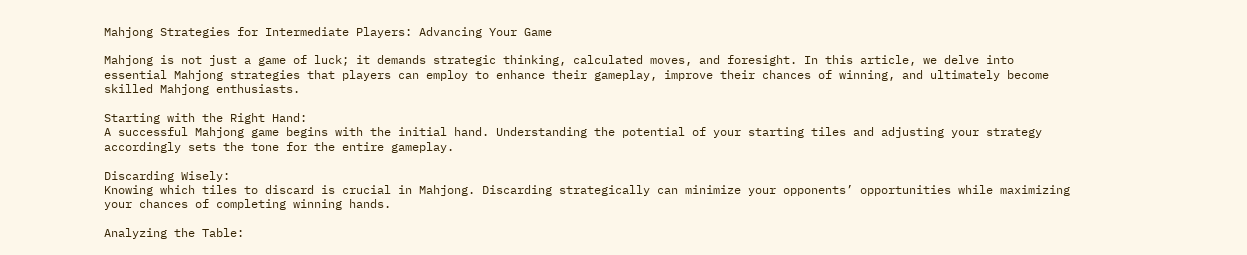Mahjong Strategies for Intermediate Players: Advancing Your Game

Mahjong is not just a game of luck; it demands strategic thinking, calculated moves, and foresight. In this article, we delve into essential Mahjong strategies that players can employ to enhance their gameplay, improve their chances of winning, and ultimately become skilled Mahjong enthusiasts.

Starting with the Right Hand:
A successful Mahjong game begins with the initial hand. Understanding the potential of your starting tiles and adjusting your strategy accordingly sets the tone for the entire gameplay.

Discarding Wisely:
Knowing which tiles to discard is crucial in Mahjong. Discarding strategically can minimize your opponents’ opportunities while maximizing your chances of completing winning hands.

Analyzing the Table: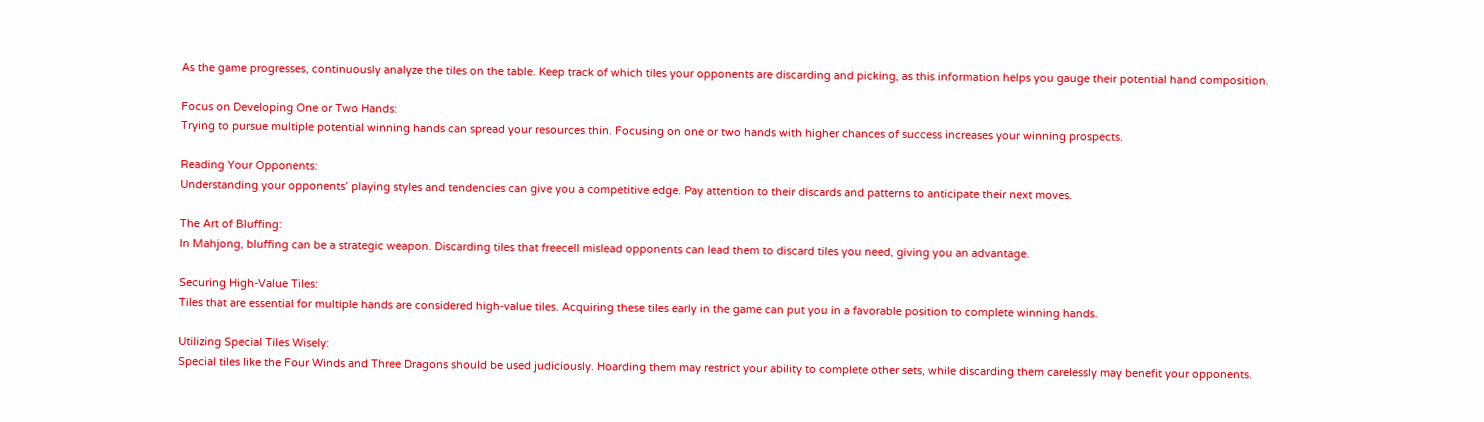As the game progresses, continuously analyze the tiles on the table. Keep track of which tiles your opponents are discarding and picking, as this information helps you gauge their potential hand composition.

Focus on Developing One or Two Hands:
Trying to pursue multiple potential winning hands can spread your resources thin. Focusing on one or two hands with higher chances of success increases your winning prospects.

Reading Your Opponents:
Understanding your opponents’ playing styles and tendencies can give you a competitive edge. Pay attention to their discards and patterns to anticipate their next moves.

The Art of Bluffing:
In Mahjong, bluffing can be a strategic weapon. Discarding tiles that freecell mislead opponents can lead them to discard tiles you need, giving you an advantage.

Securing High-Value Tiles:
Tiles that are essential for multiple hands are considered high-value tiles. Acquiring these tiles early in the game can put you in a favorable position to complete winning hands.

Utilizing Special Tiles Wisely:
Special tiles like the Four Winds and Three Dragons should be used judiciously. Hoarding them may restrict your ability to complete other sets, while discarding them carelessly may benefit your opponents.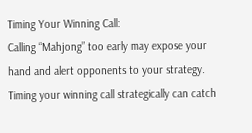Timing Your Winning Call:
Calling “Mahjong” too early may expose your hand and alert opponents to your strategy. Timing your winning call strategically can catch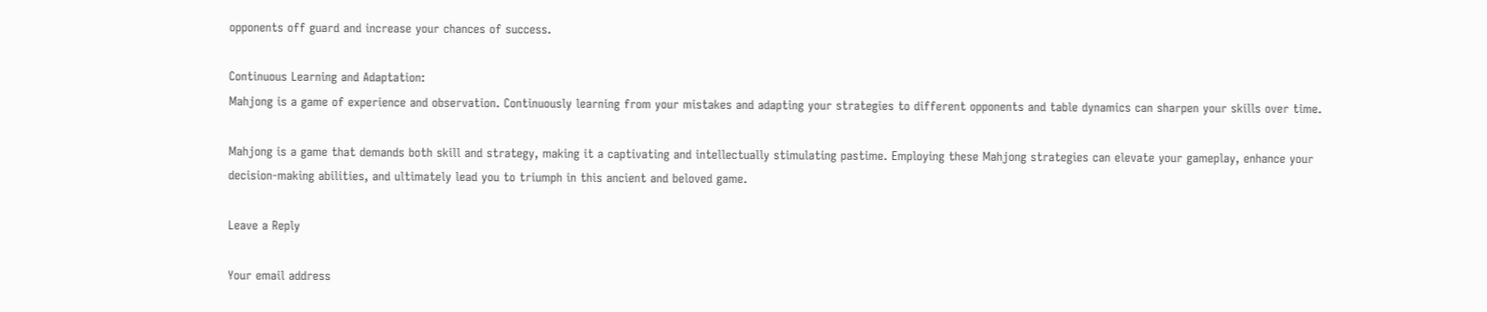opponents off guard and increase your chances of success.

Continuous Learning and Adaptation:
Mahjong is a game of experience and observation. Continuously learning from your mistakes and adapting your strategies to different opponents and table dynamics can sharpen your skills over time.

Mahjong is a game that demands both skill and strategy, making it a captivating and intellectually stimulating pastime. Employing these Mahjong strategies can elevate your gameplay, enhance your decision-making abilities, and ultimately lead you to triumph in this ancient and beloved game.

Leave a Reply

Your email address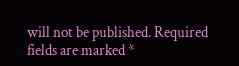will not be published. Required fields are marked *